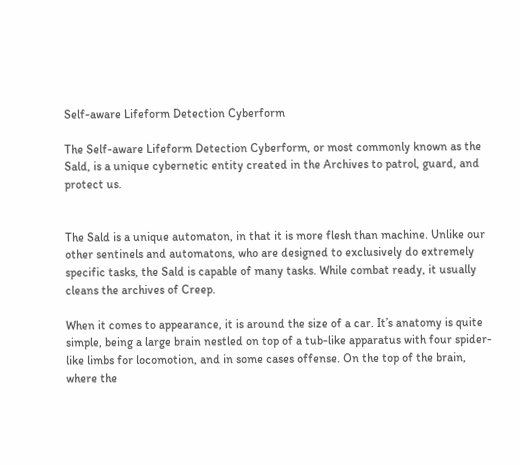Self-aware Lifeform Detection Cyberform

The Self-aware Lifeform Detection Cyberform, or most commonly known as the Sald, is a unique cybernetic entity created in the Archives to patrol, guard, and protect us.


The Sald is a unique automaton, in that it is more flesh than machine. Unlike our other sentinels and automatons, who are designed to exclusively do extremely specific tasks, the Sald is capable of many tasks. While combat ready, it usually cleans the archives of Creep.

When it comes to appearance, it is around the size of a car. It’s anatomy is quite simple, being a large brain nestled on top of a tub-like apparatus with four spider-like limbs for locomotion, and in some cases offense. On the top of the brain, where the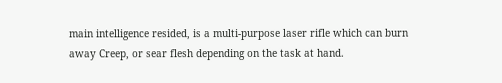main intelligence resided, is a multi-purpose laser rifle which can burn away Creep, or sear flesh depending on the task at hand.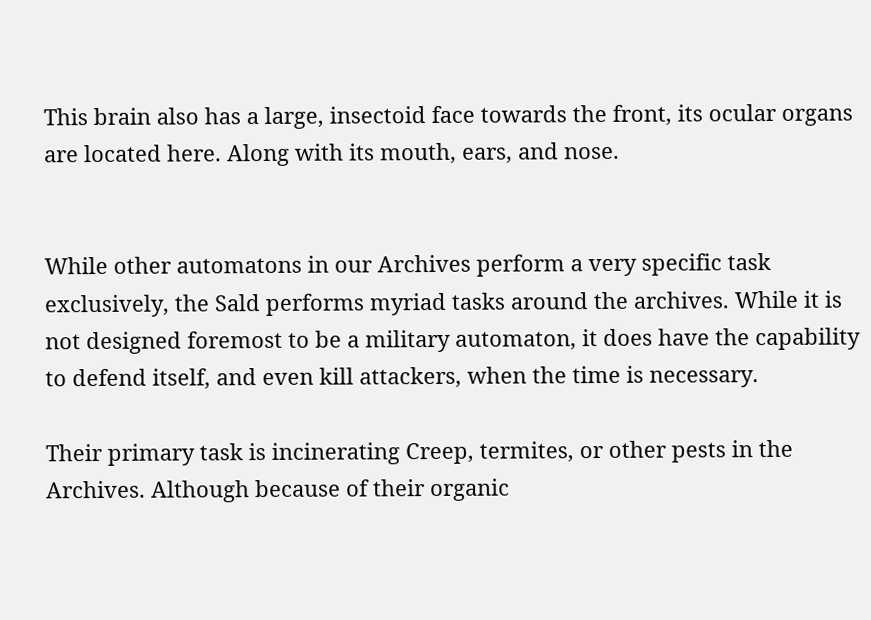This brain also has a large, insectoid face towards the front, its ocular organs are located here. Along with its mouth, ears, and nose.


While other automatons in our Archives perform a very specific task exclusively, the Sald performs myriad tasks around the archives. While it is not designed foremost to be a military automaton, it does have the capability to defend itself, and even kill attackers, when the time is necessary.

Their primary task is incinerating Creep, termites, or other pests in the Archives. Although because of their organic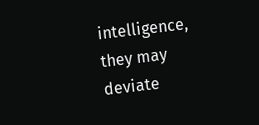intelligence, they may deviate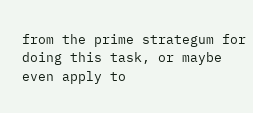from the prime strategum for doing this task, or maybe even apply to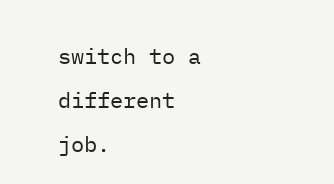switch to a different job.